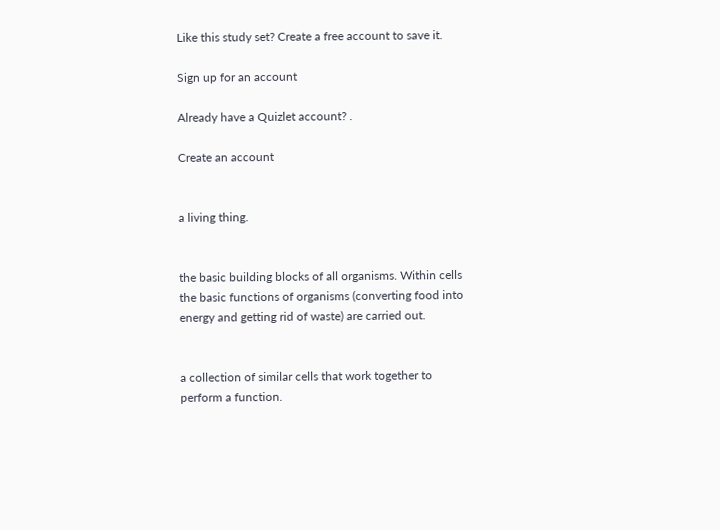Like this study set? Create a free account to save it.

Sign up for an account

Already have a Quizlet account? .

Create an account


a living thing.


the basic building blocks of all organisms. Within cells the basic functions of organisms (converting food into energy and getting rid of waste) are carried out.


a collection of similar cells that work together to perform a function.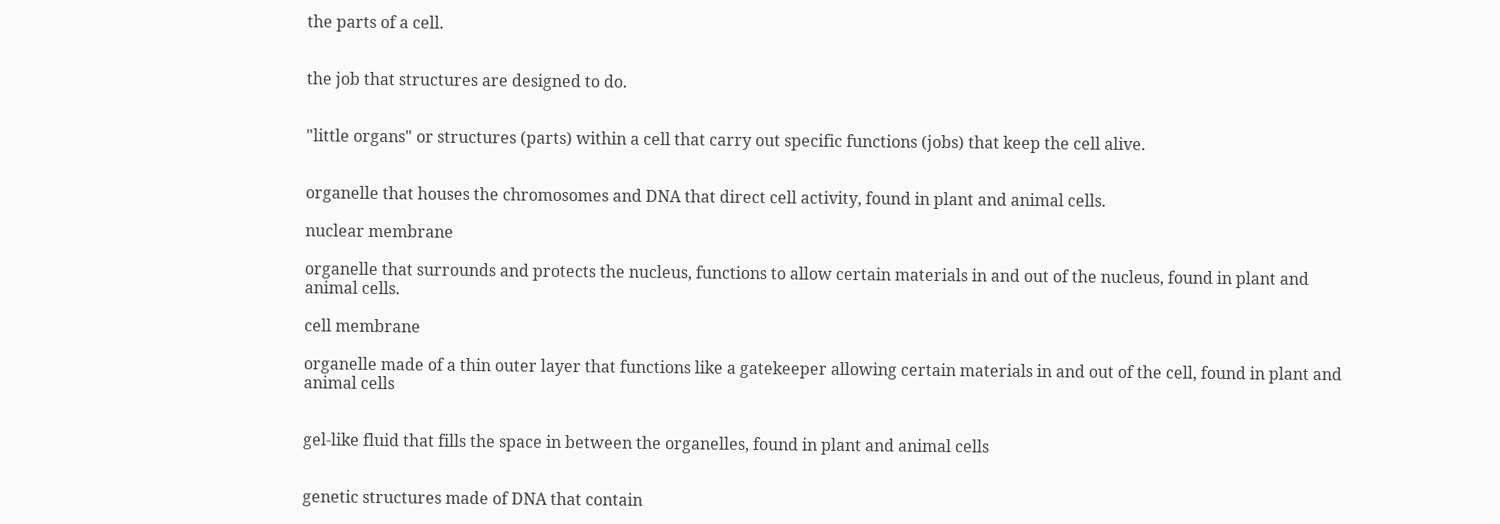the parts of a cell.


the job that structures are designed to do.


"little organs" or structures (parts) within a cell that carry out specific functions (jobs) that keep the cell alive.


organelle that houses the chromosomes and DNA that direct cell activity, found in plant and animal cells.

nuclear membrane

organelle that surrounds and protects the nucleus, functions to allow certain materials in and out of the nucleus, found in plant and animal cells.

cell membrane

organelle made of a thin outer layer that functions like a gatekeeper allowing certain materials in and out of the cell, found in plant and animal cells


gel-like fluid that fills the space in between the organelles, found in plant and animal cells


genetic structures made of DNA that contain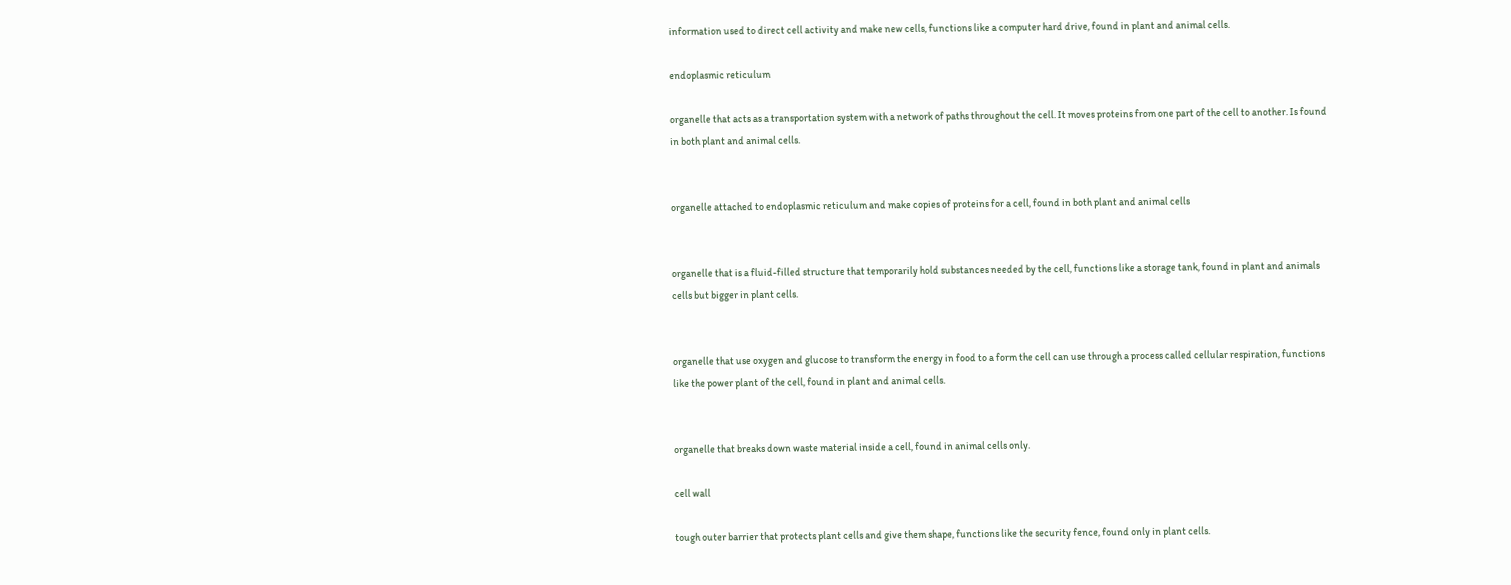information used to direct cell activity and make new cells, functions like a computer hard drive, found in plant and animal cells.

endoplasmic reticulum

organelle that acts as a transportation system with a network of paths throughout the cell. It moves proteins from one part of the cell to another. Is found in both plant and animal cells.


organelle attached to endoplasmic reticulum and make copies of proteins for a cell, found in both plant and animal cells


organelle that is a fluid-filled structure that temporarily hold substances needed by the cell, functions like a storage tank, found in plant and animals cells but bigger in plant cells.


organelle that use oxygen and glucose to transform the energy in food to a form the cell can use through a process called cellular respiration, functions like the power plant of the cell, found in plant and animal cells.


organelle that breaks down waste material inside a cell, found in animal cells only.

cell wall

tough outer barrier that protects plant cells and give them shape, functions like the security fence, found only in plant cells.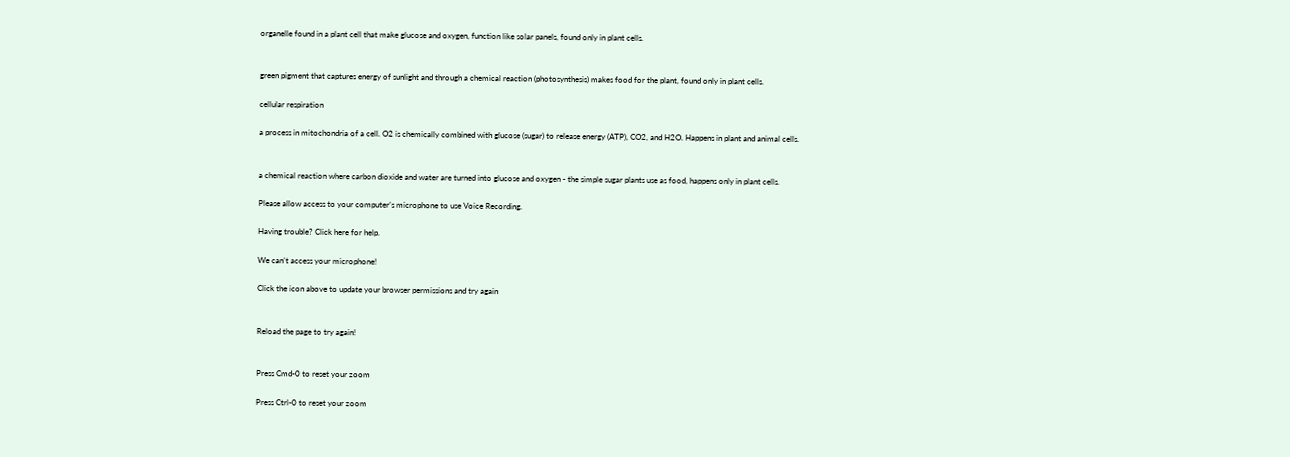organelle found in a plant cell that make glucose and oxygen, function like solar panels, found only in plant cells.


green pigment that captures energy of sunlight and through a chemical reaction (photosynthesis) makes food for the plant, found only in plant cells.

cellular respiration

a process in mitochondria of a cell. O2 is chemically combined with glucose (sugar) to release energy (ATP), CO2, and H2O. Happens in plant and animal cells.


a chemical reaction where carbon dioxide and water are turned into glucose and oxygen - the simple sugar plants use as food, happens only in plant cells.

Please allow access to your computer’s microphone to use Voice Recording.

Having trouble? Click here for help.

We can’t access your microphone!

Click the icon above to update your browser permissions and try again


Reload the page to try again!


Press Cmd-0 to reset your zoom

Press Ctrl-0 to reset your zoom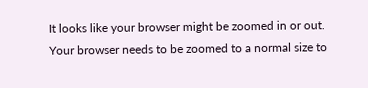It looks like your browser might be zoomed in or out. Your browser needs to be zoomed to a normal size to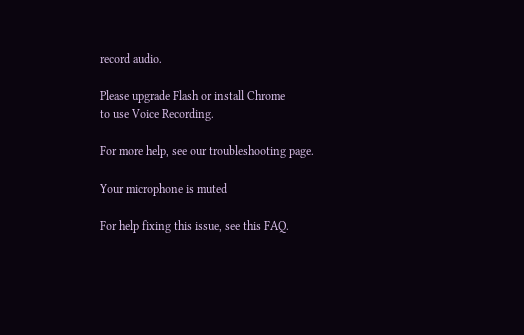record audio.

Please upgrade Flash or install Chrome
to use Voice Recording.

For more help, see our troubleshooting page.

Your microphone is muted

For help fixing this issue, see this FAQ.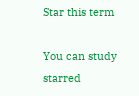Star this term

You can study starred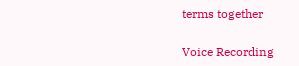terms together

Voice Recording